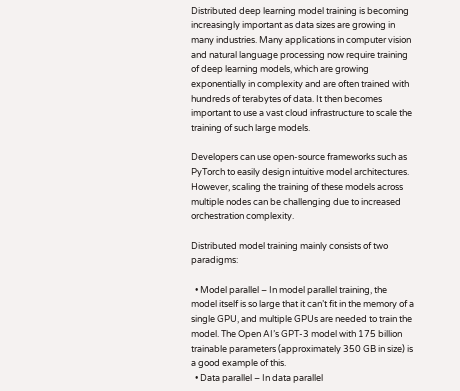Distributed deep learning model training is becoming increasingly important as data sizes are growing in many industries. Many applications in computer vision and natural language processing now require training of deep learning models, which are growing exponentially in complexity and are often trained with hundreds of terabytes of data. It then becomes important to use a vast cloud infrastructure to scale the training of such large models.

Developers can use open-source frameworks such as PyTorch to easily design intuitive model architectures. However, scaling the training of these models across multiple nodes can be challenging due to increased orchestration complexity.

Distributed model training mainly consists of two paradigms:

  • Model parallel – In model parallel training, the model itself is so large that it can’t fit in the memory of a single GPU, and multiple GPUs are needed to train the model. The Open AI’s GPT-3 model with 175 billion trainable parameters (approximately 350 GB in size) is a good example of this.
  • Data parallel – In data parallel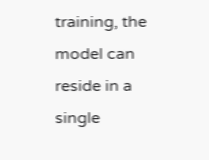training, the model can reside in a single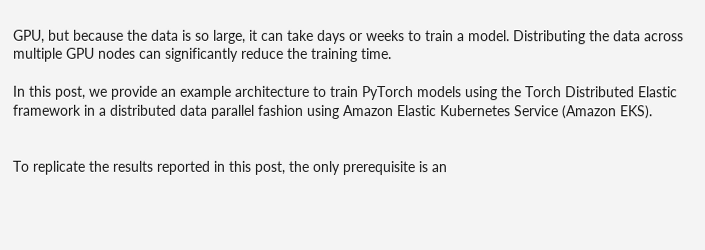GPU, but because the data is so large, it can take days or weeks to train a model. Distributing the data across multiple GPU nodes can significantly reduce the training time.

In this post, we provide an example architecture to train PyTorch models using the Torch Distributed Elastic framework in a distributed data parallel fashion using Amazon Elastic Kubernetes Service (Amazon EKS).


To replicate the results reported in this post, the only prerequisite is an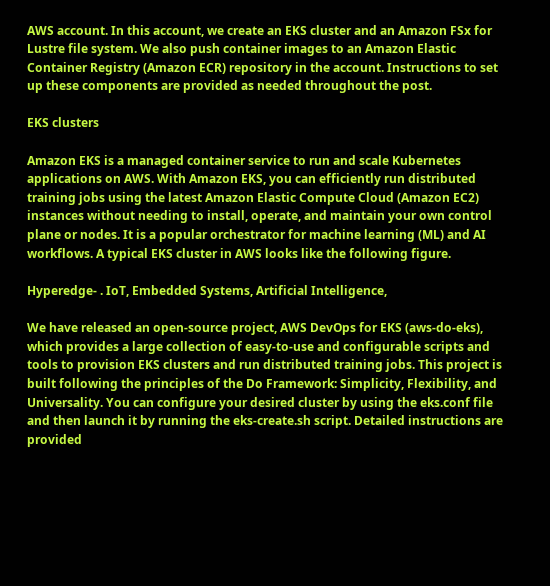AWS account. In this account, we create an EKS cluster and an Amazon FSx for Lustre file system. We also push container images to an Amazon Elastic Container Registry (Amazon ECR) repository in the account. Instructions to set up these components are provided as needed throughout the post.

EKS clusters

Amazon EKS is a managed container service to run and scale Kubernetes applications on AWS. With Amazon EKS, you can efficiently run distributed training jobs using the latest Amazon Elastic Compute Cloud (Amazon EC2) instances without needing to install, operate, and maintain your own control plane or nodes. It is a popular orchestrator for machine learning (ML) and AI workflows. A typical EKS cluster in AWS looks like the following figure.

Hyperedge- . IoT, Embedded Systems, Artificial Intelligence,

We have released an open-source project, AWS DevOps for EKS (aws-do-eks), which provides a large collection of easy-to-use and configurable scripts and tools to provision EKS clusters and run distributed training jobs. This project is built following the principles of the Do Framework: Simplicity, Flexibility, and Universality. You can configure your desired cluster by using the eks.conf file and then launch it by running the eks-create.sh script. Detailed instructions are provided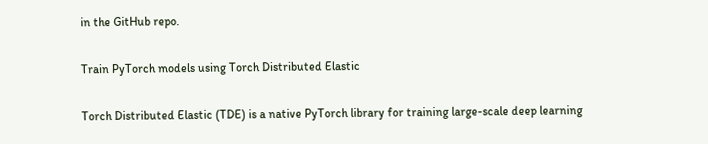in the GitHub repo.

Train PyTorch models using Torch Distributed Elastic

Torch Distributed Elastic (TDE) is a native PyTorch library for training large-scale deep learning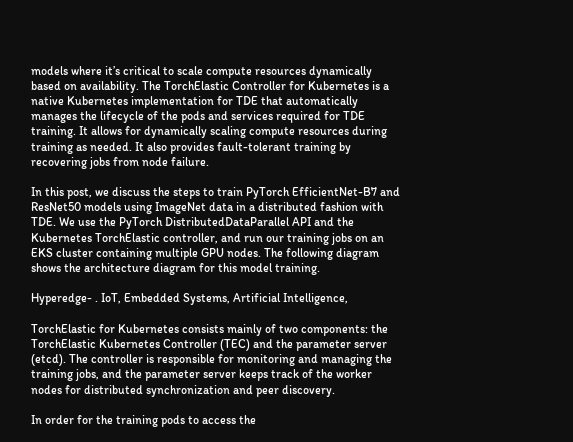models where it’s critical to scale compute resources dynamically based on availability. The TorchElastic Controller for Kubernetes is a native Kubernetes implementation for TDE that automatically manages the lifecycle of the pods and services required for TDE training. It allows for dynamically scaling compute resources during training as needed. It also provides fault-tolerant training by recovering jobs from node failure.

In this post, we discuss the steps to train PyTorch EfficientNet-B7 and ResNet50 models using ImageNet data in a distributed fashion with TDE. We use the PyTorch DistributedDataParallel API and the Kubernetes TorchElastic controller, and run our training jobs on an EKS cluster containing multiple GPU nodes. The following diagram shows the architecture diagram for this model training.

Hyperedge- . IoT, Embedded Systems, Artificial Intelligence,

TorchElastic for Kubernetes consists mainly of two components: the TorchElastic Kubernetes Controller (TEC) and the parameter server (etcd). The controller is responsible for monitoring and managing the training jobs, and the parameter server keeps track of the worker nodes for distributed synchronization and peer discovery.

In order for the training pods to access the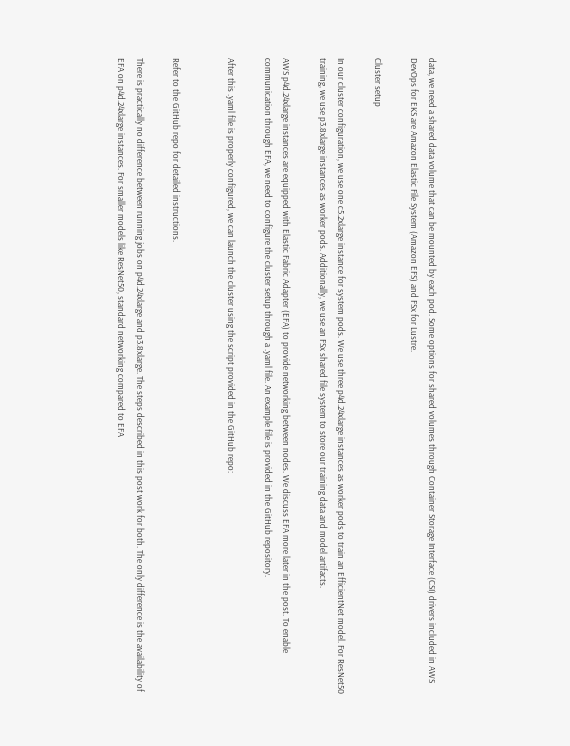data, we need a shared data volume that can be mounted by each pod. Some options for shared volumes through Container Storage Interface (CSI) drivers included in AWS DevOps for EKS are Amazon Elastic File System (Amazon EFS) and FSx for Lustre.

Cluster setup

In our cluster configuration, we use one c5.2xlarge instance for system pods. We use three p4d.24xlarge instances as worker pods to train an EfficientNet model. For ResNet50 training, we use p3.8xlarge instances as worker pods. Additionally, we use an FSx shared file system to store our training data and model artifacts.

AWS p4d.24xlarge instances are equipped with Elastic Fabric Adapter (EFA) to provide networking between nodes. We discuss EFA more later in the post. To enable communication through EFA, we need to configure the cluster setup through a .yaml file. An example file is provided in the GitHub repository.

After this .yaml file is properly configured, we can launch the cluster using the script provided in the GitHub repo:


Refer to the GitHub repo for detailed instructions.

There is practically no difference between running jobs on p4d.24xlarge and p3.8xlarge. The steps described in this post work for both. The only difference is the availability of EFA on p4d.24xlarge instances. For smaller models like ResNet50, standard networking compared to EFA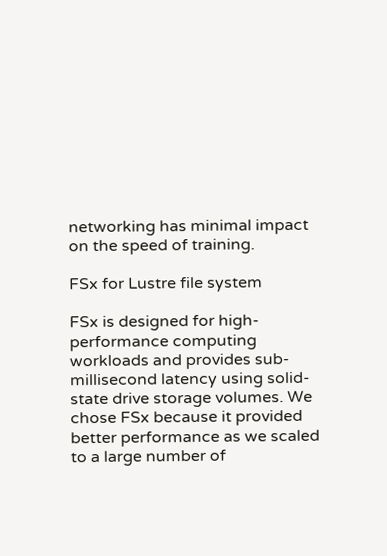networking has minimal impact on the speed of training.

FSx for Lustre file system

FSx is designed for high-performance computing workloads and provides sub-millisecond latency using solid-state drive storage volumes. We chose FSx because it provided better performance as we scaled to a large number of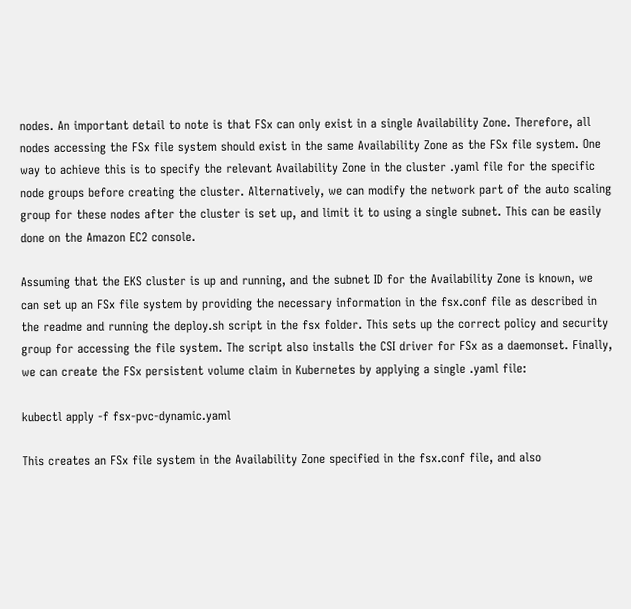nodes. An important detail to note is that FSx can only exist in a single Availability Zone. Therefore, all nodes accessing the FSx file system should exist in the same Availability Zone as the FSx file system. One way to achieve this is to specify the relevant Availability Zone in the cluster .yaml file for the specific node groups before creating the cluster. Alternatively, we can modify the network part of the auto scaling group for these nodes after the cluster is set up, and limit it to using a single subnet. This can be easily done on the Amazon EC2 console.

Assuming that the EKS cluster is up and running, and the subnet ID for the Availability Zone is known, we can set up an FSx file system by providing the necessary information in the fsx.conf file as described in the readme and running the deploy.sh script in the fsx folder. This sets up the correct policy and security group for accessing the file system. The script also installs the CSI driver for FSx as a daemonset. Finally, we can create the FSx persistent volume claim in Kubernetes by applying a single .yaml file:

kubectl apply -f fsx-pvc-dynamic.yaml

This creates an FSx file system in the Availability Zone specified in the fsx.conf file, and also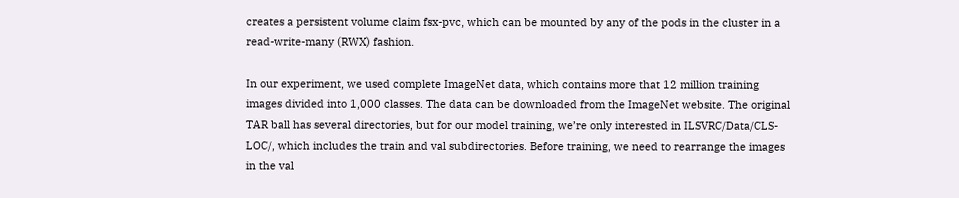creates a persistent volume claim fsx-pvc, which can be mounted by any of the pods in the cluster in a read-write-many (RWX) fashion.

In our experiment, we used complete ImageNet data, which contains more that 12 million training images divided into 1,000 classes. The data can be downloaded from the ImageNet website. The original TAR ball has several directories, but for our model training, we’re only interested in ILSVRC/Data/CLS-LOC/, which includes the train and val subdirectories. Before training, we need to rearrange the images in the val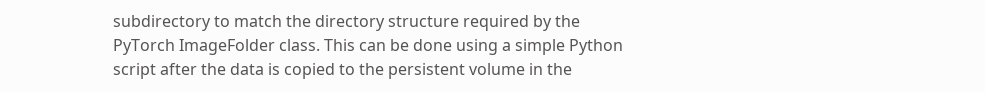subdirectory to match the directory structure required by the PyTorch ImageFolder class. This can be done using a simple Python script after the data is copied to the persistent volume in the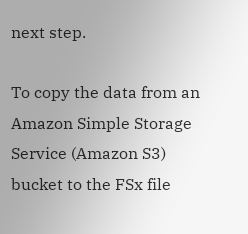next step.

To copy the data from an Amazon Simple Storage Service (Amazon S3) bucket to the FSx file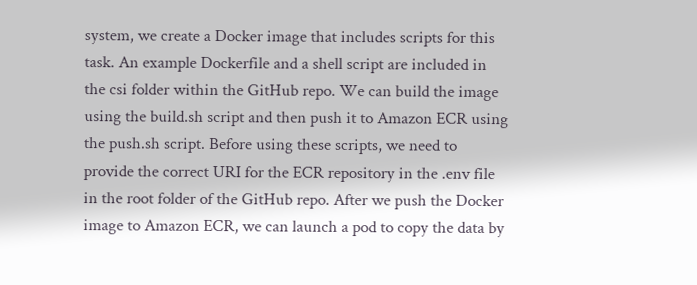system, we create a Docker image that includes scripts for this task. An example Dockerfile and a shell script are included in the csi folder within the GitHub repo. We can build the image using the build.sh script and then push it to Amazon ECR using the push.sh script. Before using these scripts, we need to provide the correct URI for the ECR repository in the .env file in the root folder of the GitHub repo. After we push the Docker image to Amazon ECR, we can launch a pod to copy the data by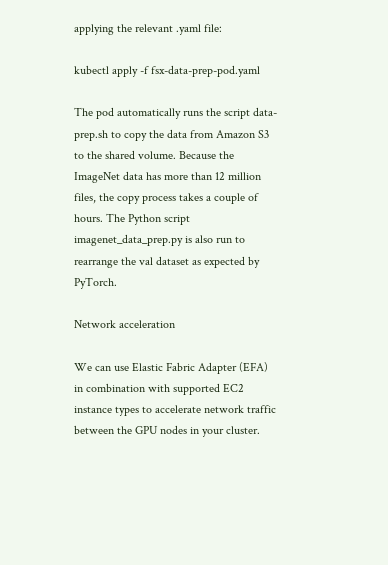applying the relevant .yaml file:

kubectl apply -f fsx-data-prep-pod.yaml

The pod automatically runs the script data-prep.sh to copy the data from Amazon S3 to the shared volume. Because the ImageNet data has more than 12 million files, the copy process takes a couple of hours. The Python script imagenet_data_prep.py is also run to rearrange the val dataset as expected by PyTorch.

Network acceleration

We can use Elastic Fabric Adapter (EFA) in combination with supported EC2 instance types to accelerate network traffic between the GPU nodes in your cluster.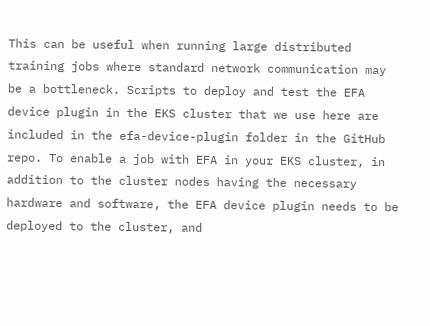This can be useful when running large distributed training jobs where standard network communication may be a bottleneck. Scripts to deploy and test the EFA device plugin in the EKS cluster that we use here are included in the efa-device-plugin folder in the GitHub repo. To enable a job with EFA in your EKS cluster, in addition to the cluster nodes having the necessary hardware and software, the EFA device plugin needs to be deployed to the cluster, and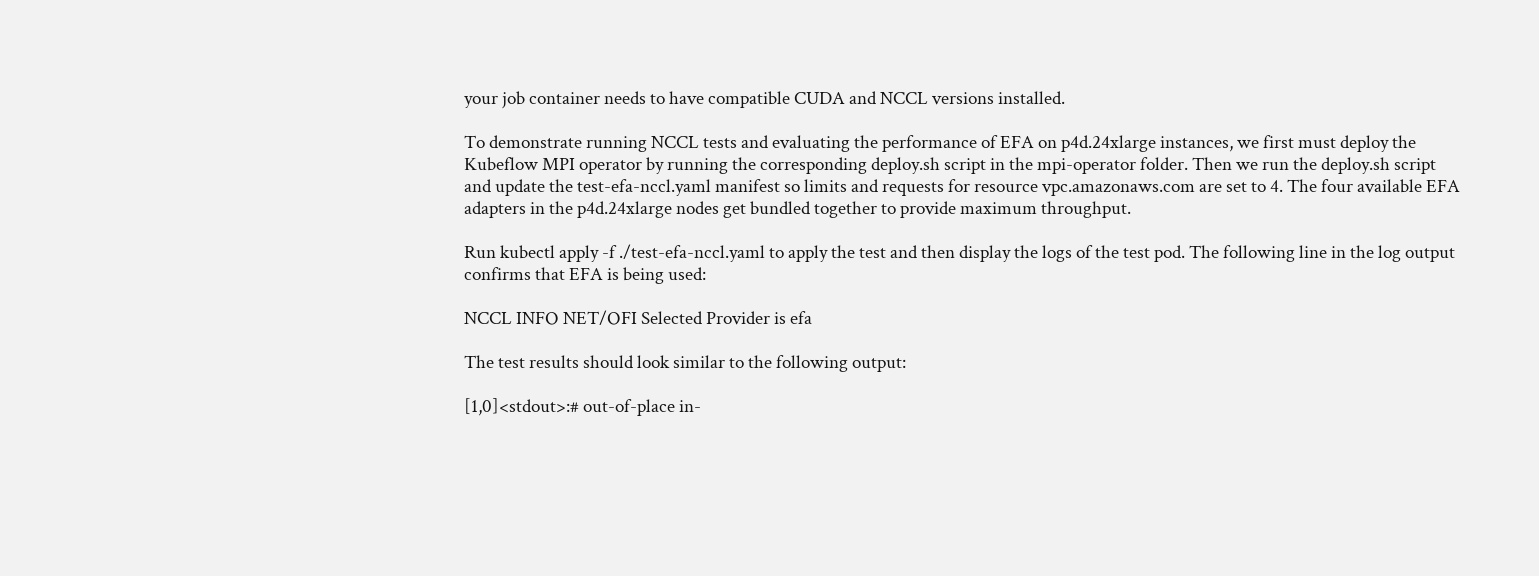your job container needs to have compatible CUDA and NCCL versions installed.

To demonstrate running NCCL tests and evaluating the performance of EFA on p4d.24xlarge instances, we first must deploy the Kubeflow MPI operator by running the corresponding deploy.sh script in the mpi-operator folder. Then we run the deploy.sh script and update the test-efa-nccl.yaml manifest so limits and requests for resource vpc.amazonaws.com are set to 4. The four available EFA adapters in the p4d.24xlarge nodes get bundled together to provide maximum throughput.

Run kubectl apply -f ./test-efa-nccl.yaml to apply the test and then display the logs of the test pod. The following line in the log output confirms that EFA is being used:

NCCL INFO NET/OFI Selected Provider is efa

The test results should look similar to the following output:

[1,0]<stdout>:# out-of-place in-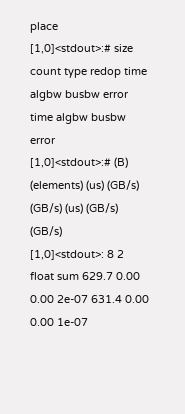place
[1,0]<stdout>:# size count type redop time algbw busbw error time algbw busbw error
[1,0]<stdout>:# (B) (elements) (us) (GB/s) (GB/s) (us) (GB/s) (GB/s)
[1,0]<stdout>: 8 2 float sum 629.7 0.00 0.00 2e-07 631.4 0.00 0.00 1e-07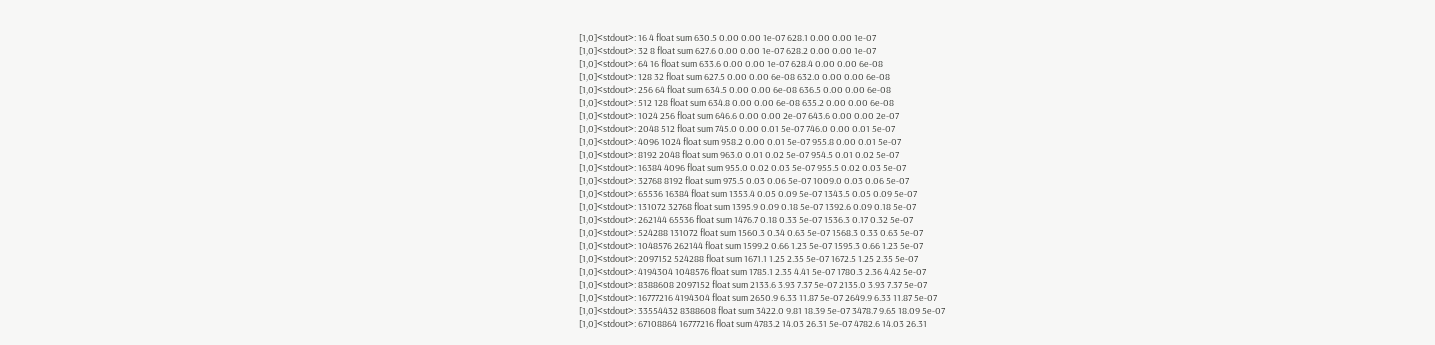[1,0]<stdout>: 16 4 float sum 630.5 0.00 0.00 1e-07 628.1 0.00 0.00 1e-07
[1,0]<stdout>: 32 8 float sum 627.6 0.00 0.00 1e-07 628.2 0.00 0.00 1e-07
[1,0]<stdout>: 64 16 float sum 633.6 0.00 0.00 1e-07 628.4 0.00 0.00 6e-08
[1,0]<stdout>: 128 32 float sum 627.5 0.00 0.00 6e-08 632.0 0.00 0.00 6e-08
[1,0]<stdout>: 256 64 float sum 634.5 0.00 0.00 6e-08 636.5 0.00 0.00 6e-08
[1,0]<stdout>: 512 128 float sum 634.8 0.00 0.00 6e-08 635.2 0.00 0.00 6e-08
[1,0]<stdout>: 1024 256 float sum 646.6 0.00 0.00 2e-07 643.6 0.00 0.00 2e-07
[1,0]<stdout>: 2048 512 float sum 745.0 0.00 0.01 5e-07 746.0 0.00 0.01 5e-07
[1,0]<stdout>: 4096 1024 float sum 958.2 0.00 0.01 5e-07 955.8 0.00 0.01 5e-07
[1,0]<stdout>: 8192 2048 float sum 963.0 0.01 0.02 5e-07 954.5 0.01 0.02 5e-07
[1,0]<stdout>: 16384 4096 float sum 955.0 0.02 0.03 5e-07 955.5 0.02 0.03 5e-07
[1,0]<stdout>: 32768 8192 float sum 975.5 0.03 0.06 5e-07 1009.0 0.03 0.06 5e-07
[1,0]<stdout>: 65536 16384 float sum 1353.4 0.05 0.09 5e-07 1343.5 0.05 0.09 5e-07
[1,0]<stdout>: 131072 32768 float sum 1395.9 0.09 0.18 5e-07 1392.6 0.09 0.18 5e-07
[1,0]<stdout>: 262144 65536 float sum 1476.7 0.18 0.33 5e-07 1536.3 0.17 0.32 5e-07
[1,0]<stdout>: 524288 131072 float sum 1560.3 0.34 0.63 5e-07 1568.3 0.33 0.63 5e-07
[1,0]<stdout>: 1048576 262144 float sum 1599.2 0.66 1.23 5e-07 1595.3 0.66 1.23 5e-07
[1,0]<stdout>: 2097152 524288 float sum 1671.1 1.25 2.35 5e-07 1672.5 1.25 2.35 5e-07
[1,0]<stdout>: 4194304 1048576 float sum 1785.1 2.35 4.41 5e-07 1780.3 2.36 4.42 5e-07
[1,0]<stdout>: 8388608 2097152 float sum 2133.6 3.93 7.37 5e-07 2135.0 3.93 7.37 5e-07
[1,0]<stdout>: 16777216 4194304 float sum 2650.9 6.33 11.87 5e-07 2649.9 6.33 11.87 5e-07
[1,0]<stdout>: 33554432 8388608 float sum 3422.0 9.81 18.39 5e-07 3478.7 9.65 18.09 5e-07
[1,0]<stdout>: 67108864 16777216 float sum 4783.2 14.03 26.31 5e-07 4782.6 14.03 26.31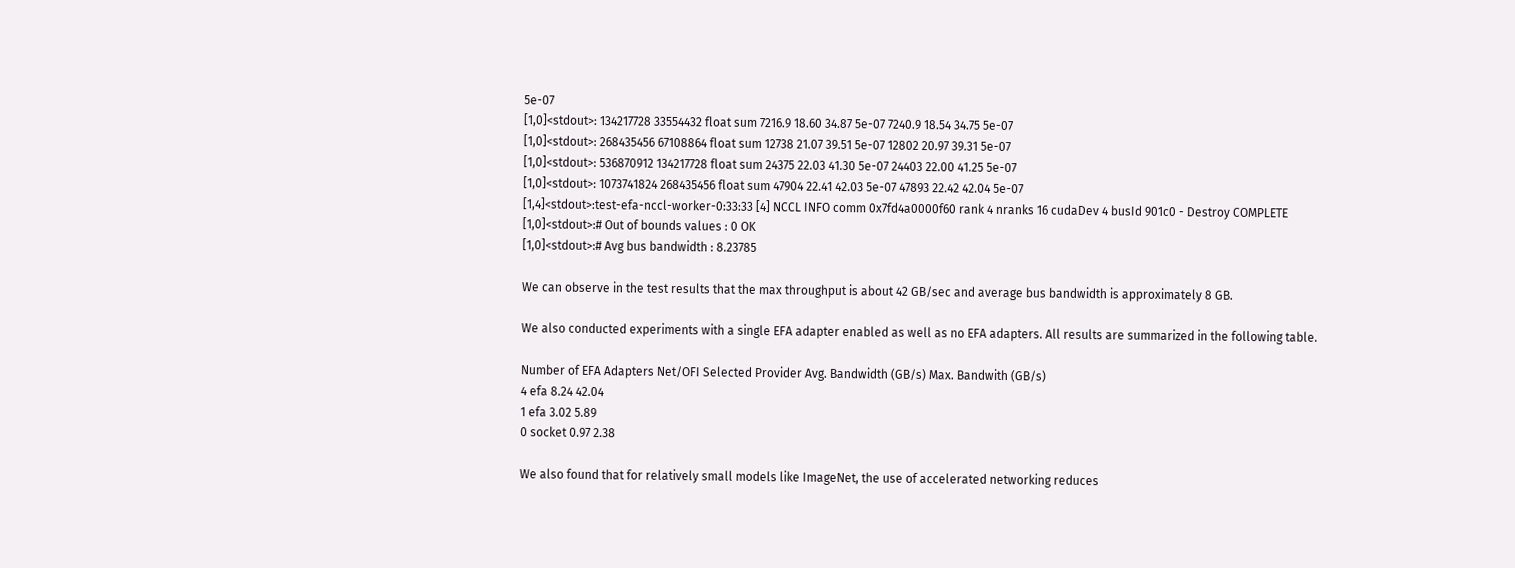5e-07
[1,0]<stdout>: 134217728 33554432 float sum 7216.9 18.60 34.87 5e-07 7240.9 18.54 34.75 5e-07
[1,0]<stdout>: 268435456 67108864 float sum 12738 21.07 39.51 5e-07 12802 20.97 39.31 5e-07
[1,0]<stdout>: 536870912 134217728 float sum 24375 22.03 41.30 5e-07 24403 22.00 41.25 5e-07
[1,0]<stdout>: 1073741824 268435456 float sum 47904 22.41 42.03 5e-07 47893 22.42 42.04 5e-07
[1,4]<stdout>:test-efa-nccl-worker-0:33:33 [4] NCCL INFO comm 0x7fd4a0000f60 rank 4 nranks 16 cudaDev 4 busId 901c0 - Destroy COMPLETE
[1,0]<stdout>:# Out of bounds values : 0 OK
[1,0]<stdout>:# Avg bus bandwidth : 8.23785

We can observe in the test results that the max throughput is about 42 GB/sec and average bus bandwidth is approximately 8 GB.

We also conducted experiments with a single EFA adapter enabled as well as no EFA adapters. All results are summarized in the following table.

Number of EFA Adapters Net/OFI Selected Provider Avg. Bandwidth (GB/s) Max. Bandwith (GB/s)
4 efa 8.24 42.04
1 efa 3.02 5.89
0 socket 0.97 2.38

We also found that for relatively small models like ImageNet, the use of accelerated networking reduces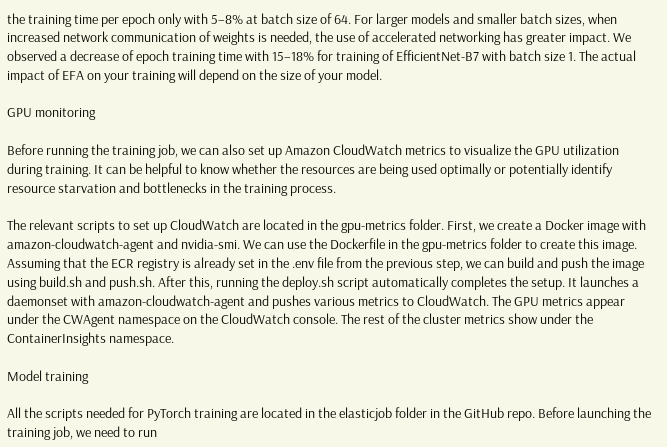the training time per epoch only with 5–8% at batch size of 64. For larger models and smaller batch sizes, when increased network communication of weights is needed, the use of accelerated networking has greater impact. We observed a decrease of epoch training time with 15–18% for training of EfficientNet-B7 with batch size 1. The actual impact of EFA on your training will depend on the size of your model.

GPU monitoring

Before running the training job, we can also set up Amazon CloudWatch metrics to visualize the GPU utilization during training. It can be helpful to know whether the resources are being used optimally or potentially identify resource starvation and bottlenecks in the training process.

The relevant scripts to set up CloudWatch are located in the gpu-metrics folder. First, we create a Docker image with amazon-cloudwatch-agent and nvidia-smi. We can use the Dockerfile in the gpu-metrics folder to create this image. Assuming that the ECR registry is already set in the .env file from the previous step, we can build and push the image using build.sh and push.sh. After this, running the deploy.sh script automatically completes the setup. It launches a daemonset with amazon-cloudwatch-agent and pushes various metrics to CloudWatch. The GPU metrics appear under the CWAgent namespace on the CloudWatch console. The rest of the cluster metrics show under the ContainerInsights namespace.

Model training

All the scripts needed for PyTorch training are located in the elasticjob folder in the GitHub repo. Before launching the training job, we need to run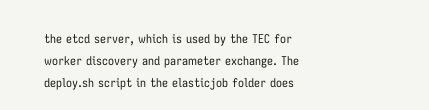the etcd server, which is used by the TEC for worker discovery and parameter exchange. The deploy.sh script in the elasticjob folder does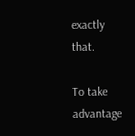exactly that.

To take advantage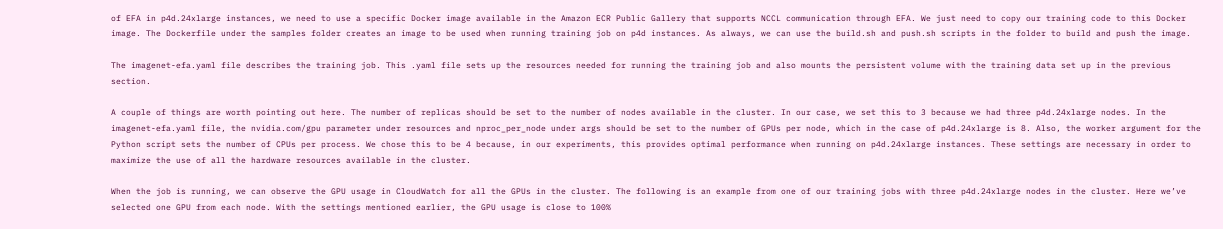of EFA in p4d.24xlarge instances, we need to use a specific Docker image available in the Amazon ECR Public Gallery that supports NCCL communication through EFA. We just need to copy our training code to this Docker image. The Dockerfile under the samples folder creates an image to be used when running training job on p4d instances. As always, we can use the build.sh and push.sh scripts in the folder to build and push the image.

The imagenet-efa.yaml file describes the training job. This .yaml file sets up the resources needed for running the training job and also mounts the persistent volume with the training data set up in the previous section.

A couple of things are worth pointing out here. The number of replicas should be set to the number of nodes available in the cluster. In our case, we set this to 3 because we had three p4d.24xlarge nodes. In the imagenet-efa.yaml file, the nvidia.com/gpu parameter under resources and nproc_per_node under args should be set to the number of GPUs per node, which in the case of p4d.24xlarge is 8. Also, the worker argument for the Python script sets the number of CPUs per process. We chose this to be 4 because, in our experiments, this provides optimal performance when running on p4d.24xlarge instances. These settings are necessary in order to maximize the use of all the hardware resources available in the cluster.

When the job is running, we can observe the GPU usage in CloudWatch for all the GPUs in the cluster. The following is an example from one of our training jobs with three p4d.24xlarge nodes in the cluster. Here we’ve selected one GPU from each node. With the settings mentioned earlier, the GPU usage is close to 100%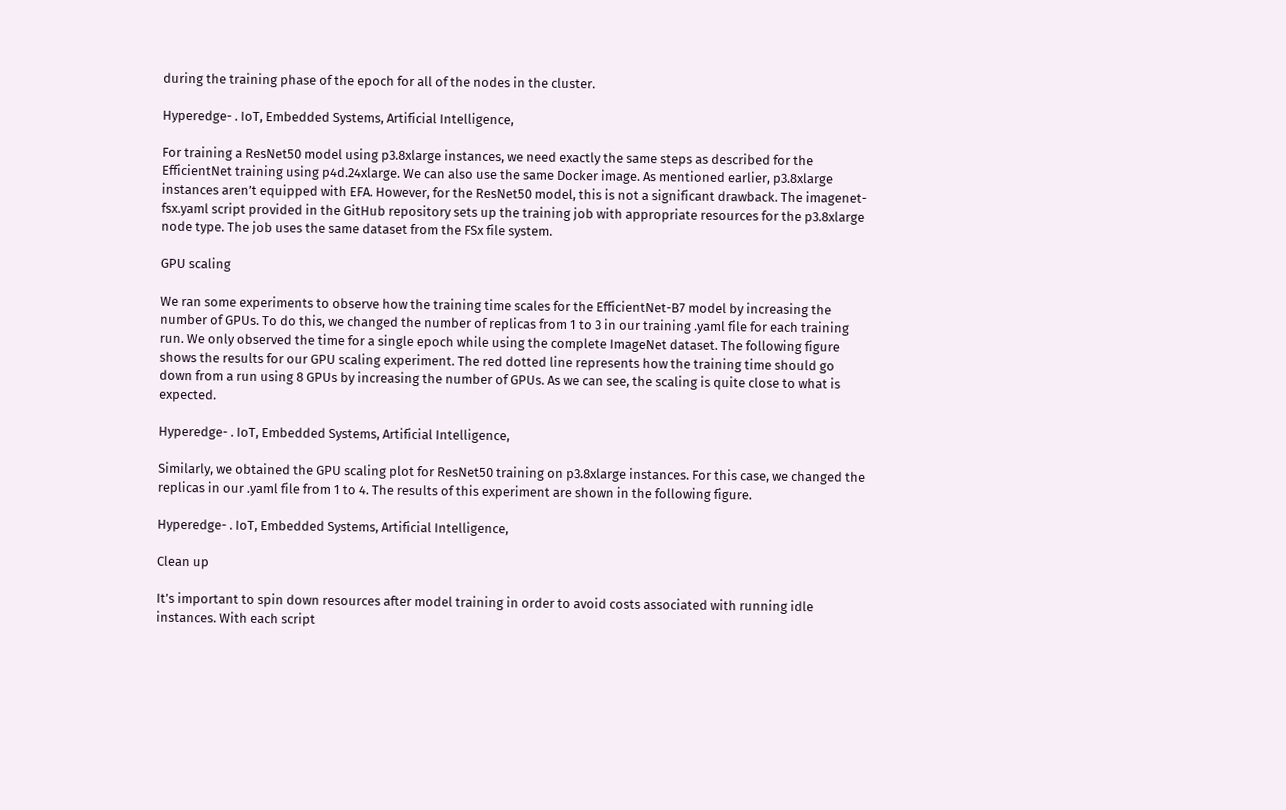during the training phase of the epoch for all of the nodes in the cluster.

Hyperedge- . IoT, Embedded Systems, Artificial Intelligence,

For training a ResNet50 model using p3.8xlarge instances, we need exactly the same steps as described for the EfficientNet training using p4d.24xlarge. We can also use the same Docker image. As mentioned earlier, p3.8xlarge instances aren’t equipped with EFA. However, for the ResNet50 model, this is not a significant drawback. The imagenet-fsx.yaml script provided in the GitHub repository sets up the training job with appropriate resources for the p3.8xlarge node type. The job uses the same dataset from the FSx file system.

GPU scaling

We ran some experiments to observe how the training time scales for the EfficientNet-B7 model by increasing the number of GPUs. To do this, we changed the number of replicas from 1 to 3 in our training .yaml file for each training run. We only observed the time for a single epoch while using the complete ImageNet dataset. The following figure shows the results for our GPU scaling experiment. The red dotted line represents how the training time should go down from a run using 8 GPUs by increasing the number of GPUs. As we can see, the scaling is quite close to what is expected.

Hyperedge- . IoT, Embedded Systems, Artificial Intelligence,

Similarly, we obtained the GPU scaling plot for ResNet50 training on p3.8xlarge instances. For this case, we changed the replicas in our .yaml file from 1 to 4. The results of this experiment are shown in the following figure.

Hyperedge- . IoT, Embedded Systems, Artificial Intelligence,

Clean up

It’s important to spin down resources after model training in order to avoid costs associated with running idle instances. With each script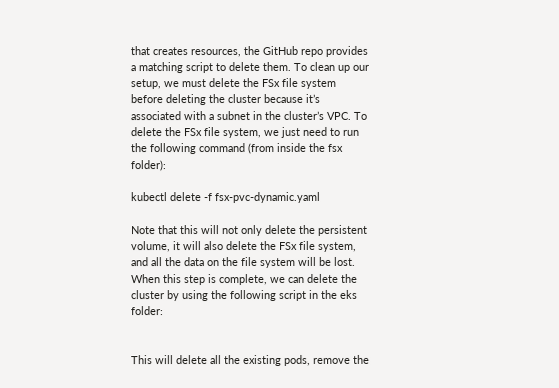that creates resources, the GitHub repo provides a matching script to delete them. To clean up our setup, we must delete the FSx file system before deleting the cluster because it’s associated with a subnet in the cluster’s VPC. To delete the FSx file system, we just need to run the following command (from inside the fsx folder):

kubectl delete -f fsx-pvc-dynamic.yaml

Note that this will not only delete the persistent volume, it will also delete the FSx file system, and all the data on the file system will be lost. When this step is complete, we can delete the cluster by using the following script in the eks folder:


This will delete all the existing pods, remove the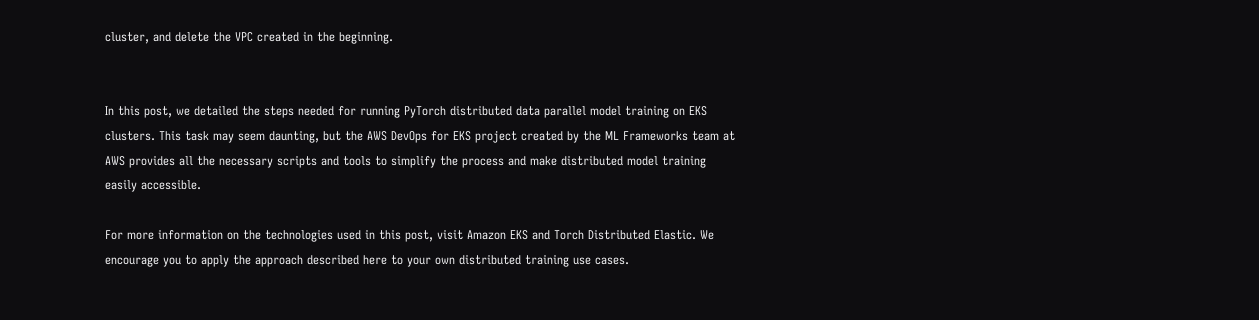cluster, and delete the VPC created in the beginning.


In this post, we detailed the steps needed for running PyTorch distributed data parallel model training on EKS clusters. This task may seem daunting, but the AWS DevOps for EKS project created by the ML Frameworks team at AWS provides all the necessary scripts and tools to simplify the process and make distributed model training easily accessible.

For more information on the technologies used in this post, visit Amazon EKS and Torch Distributed Elastic. We encourage you to apply the approach described here to your own distributed training use cases.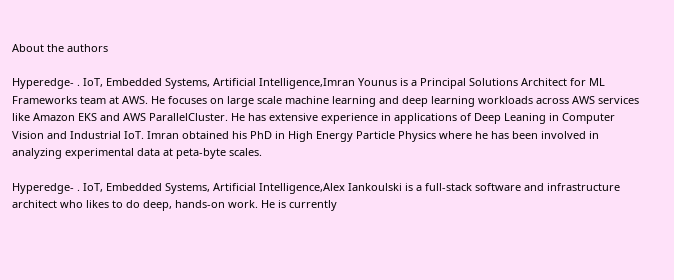About the authors

Hyperedge- . IoT, Embedded Systems, Artificial Intelligence,Imran Younus is a Principal Solutions Architect for ML Frameworks team at AWS. He focuses on large scale machine learning and deep learning workloads across AWS services like Amazon EKS and AWS ParallelCluster. He has extensive experience in applications of Deep Leaning in Computer Vision and Industrial IoT. Imran obtained his PhD in High Energy Particle Physics where he has been involved in analyzing experimental data at peta-byte scales.

Hyperedge- . IoT, Embedded Systems, Artificial Intelligence,Alex Iankoulski is a full-stack software and infrastructure architect who likes to do deep, hands-on work. He is currently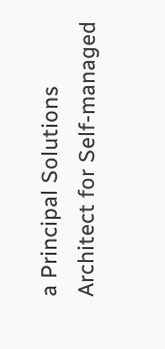a Principal Solutions Architect for Self-managed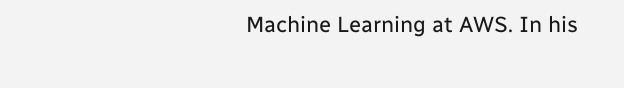Machine Learning at AWS. In his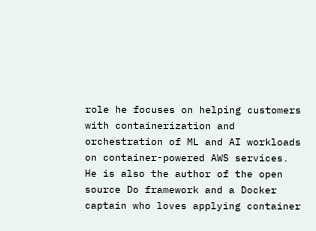role he focuses on helping customers with containerization and orchestration of ML and AI workloads on container-powered AWS services. He is also the author of the open source Do framework and a Docker captain who loves applying container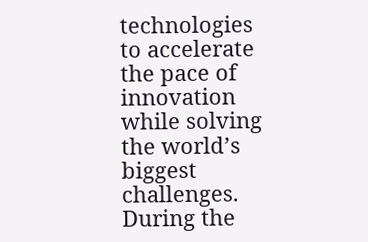technologies to accelerate the pace of innovation while solving the world’s biggest challenges. During the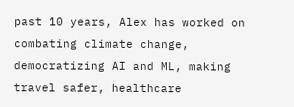past 10 years, Alex has worked on combating climate change, democratizing AI and ML, making travel safer, healthcare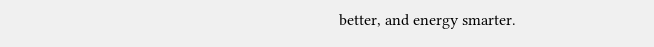better, and energy smarter.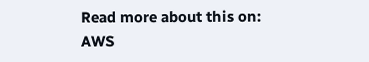Read more about this on: AWS